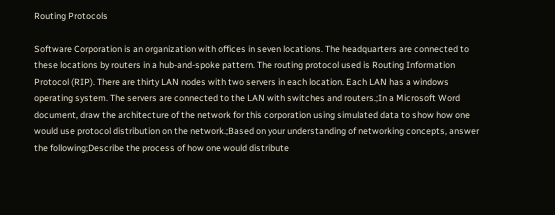Routing Protocols

Software Corporation is an organization with offices in seven locations. The headquarters are connected to these locations by routers in a hub-and-spoke pattern. The routing protocol used is Routing Information Protocol (RIP). There are thirty LAN nodes with two servers in each location. Each LAN has a windows operating system. The servers are connected to the LAN with switches and routers.;In a Microsoft Word document, draw the architecture of the network for this corporation using simulated data to show how one would use protocol distribution on the network.;Based on your understanding of networking concepts, answer the following;Describe the process of how one would distribute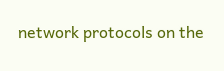network protocols on the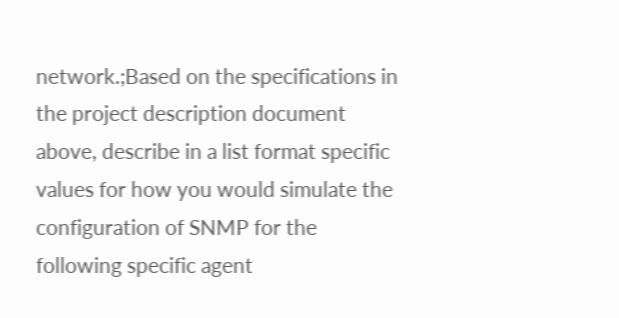network.;Based on the specifications in the project description document above, describe in a list format specific values for how you would simulate the configuration of SNMP for the following specific agent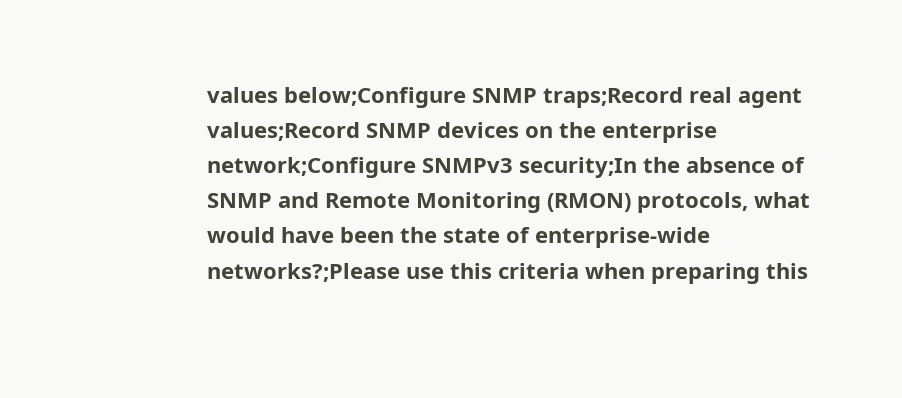values below;Configure SNMP traps;Record real agent values;Record SNMP devices on the enterprise network;Configure SNMPv3 security;In the absence of SNMP and Remote Monitoring (RMON) protocols, what would have been the state of enterprise-wide networks?;Please use this criteria when preparing this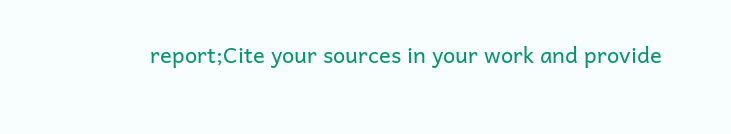report;Cite your sources in your work and provide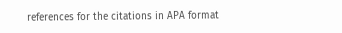references for the citations in APA format